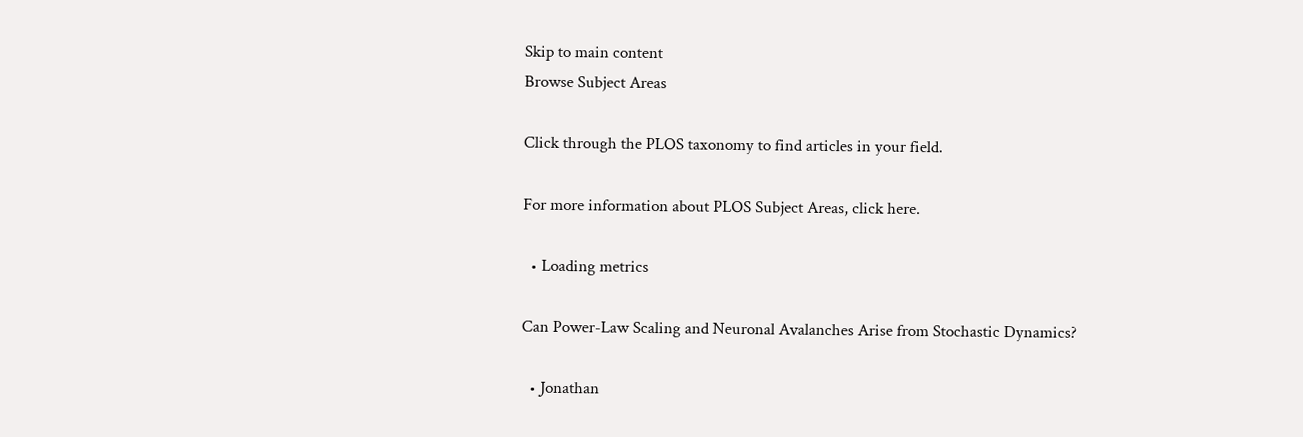Skip to main content
Browse Subject Areas

Click through the PLOS taxonomy to find articles in your field.

For more information about PLOS Subject Areas, click here.

  • Loading metrics

Can Power-Law Scaling and Neuronal Avalanches Arise from Stochastic Dynamics?

  • Jonathan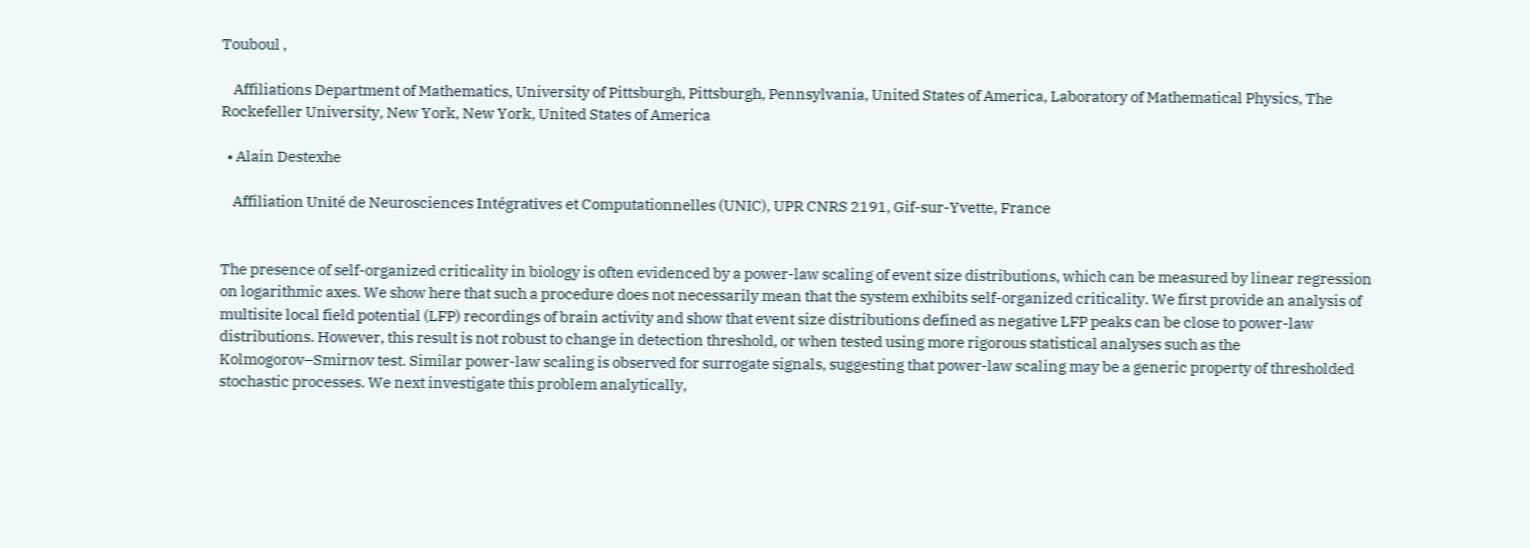Touboul ,

    Affiliations Department of Mathematics, University of Pittsburgh, Pittsburgh, Pennsylvania, United States of America, Laboratory of Mathematical Physics, The Rockefeller University, New York, New York, United States of America

  • Alain Destexhe

    Affiliation Unité de Neurosciences Intégratives et Computationnelles (UNIC), UPR CNRS 2191, Gif-sur-Yvette, France


The presence of self-organized criticality in biology is often evidenced by a power-law scaling of event size distributions, which can be measured by linear regression on logarithmic axes. We show here that such a procedure does not necessarily mean that the system exhibits self-organized criticality. We first provide an analysis of multisite local field potential (LFP) recordings of brain activity and show that event size distributions defined as negative LFP peaks can be close to power-law distributions. However, this result is not robust to change in detection threshold, or when tested using more rigorous statistical analyses such as the Kolmogorov–Smirnov test. Similar power-law scaling is observed for surrogate signals, suggesting that power-law scaling may be a generic property of thresholded stochastic processes. We next investigate this problem analytically,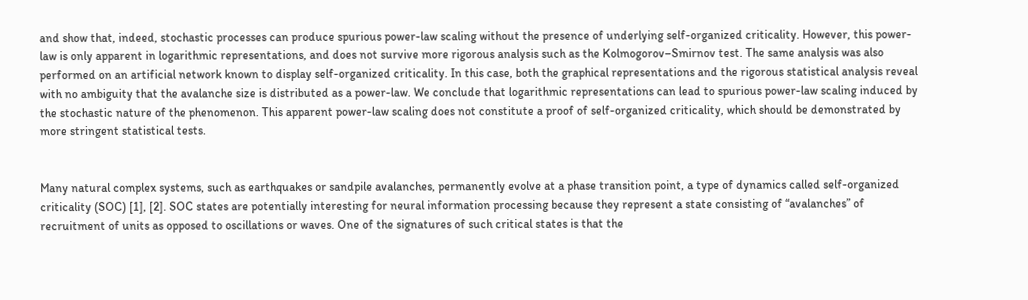and show that, indeed, stochastic processes can produce spurious power-law scaling without the presence of underlying self-organized criticality. However, this power-law is only apparent in logarithmic representations, and does not survive more rigorous analysis such as the Kolmogorov–Smirnov test. The same analysis was also performed on an artificial network known to display self-organized criticality. In this case, both the graphical representations and the rigorous statistical analysis reveal with no ambiguity that the avalanche size is distributed as a power-law. We conclude that logarithmic representations can lead to spurious power-law scaling induced by the stochastic nature of the phenomenon. This apparent power-law scaling does not constitute a proof of self-organized criticality, which should be demonstrated by more stringent statistical tests.


Many natural complex systems, such as earthquakes or sandpile avalanches, permanently evolve at a phase transition point, a type of dynamics called self-organized criticality (SOC) [1], [2]. SOC states are potentially interesting for neural information processing because they represent a state consisting of “avalanches” of recruitment of units as opposed to oscillations or waves. One of the signatures of such critical states is that the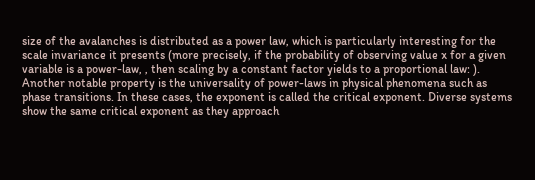size of the avalanches is distributed as a power law, which is particularly interesting for the scale invariance it presents (more precisely, if the probability of observing value x for a given variable is a power-law, , then scaling by a constant factor yields to a proportional law: ). Another notable property is the universality of power-laws in physical phenomena such as phase transitions. In these cases, the exponent is called the critical exponent. Diverse systems show the same critical exponent as they approach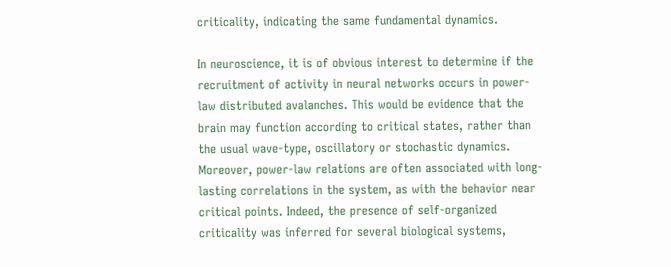criticality, indicating the same fundamental dynamics.

In neuroscience, it is of obvious interest to determine if the recruitment of activity in neural networks occurs in power-law distributed avalanches. This would be evidence that the brain may function according to critical states, rather than the usual wave-type, oscillatory or stochastic dynamics. Moreover, power-law relations are often associated with long-lasting correlations in the system, as with the behavior near critical points. Indeed, the presence of self-organized criticality was inferred for several biological systems,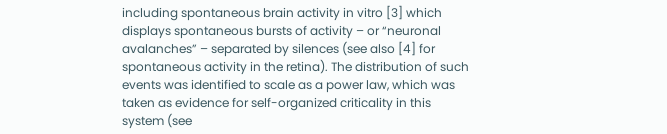including spontaneous brain activity in vitro [3] which displays spontaneous bursts of activity – or “neuronal avalanches” – separated by silences (see also [4] for spontaneous activity in the retina). The distribution of such events was identified to scale as a power law, which was taken as evidence for self-organized criticality in this system (see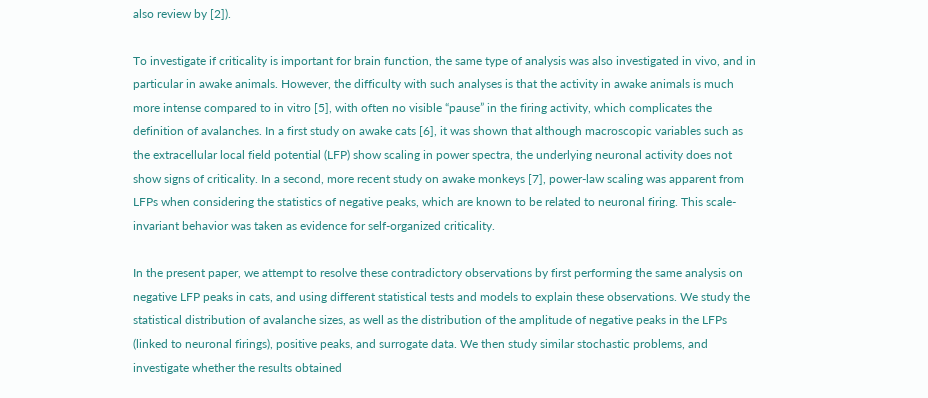also review by [2]).

To investigate if criticality is important for brain function, the same type of analysis was also investigated in vivo, and in particular in awake animals. However, the difficulty with such analyses is that the activity in awake animals is much more intense compared to in vitro [5], with often no visible “pause” in the firing activity, which complicates the definition of avalanches. In a first study on awake cats [6], it was shown that although macroscopic variables such as the extracellular local field potential (LFP) show scaling in power spectra, the underlying neuronal activity does not show signs of criticality. In a second, more recent study on awake monkeys [7], power-law scaling was apparent from LFPs when considering the statistics of negative peaks, which are known to be related to neuronal firing. This scale-invariant behavior was taken as evidence for self-organized criticality.

In the present paper, we attempt to resolve these contradictory observations by first performing the same analysis on negative LFP peaks in cats, and using different statistical tests and models to explain these observations. We study the statistical distribution of avalanche sizes, as well as the distribution of the amplitude of negative peaks in the LFPs (linked to neuronal firings), positive peaks, and surrogate data. We then study similar stochastic problems, and investigate whether the results obtained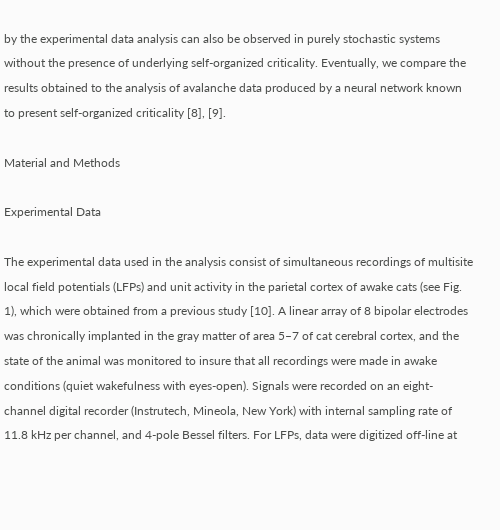by the experimental data analysis can also be observed in purely stochastic systems without the presence of underlying self-organized criticality. Eventually, we compare the results obtained to the analysis of avalanche data produced by a neural network known to present self-organized criticality [8], [9].

Material and Methods

Experimental Data

The experimental data used in the analysis consist of simultaneous recordings of multisite local field potentials (LFPs) and unit activity in the parietal cortex of awake cats (see Fig. 1), which were obtained from a previous study [10]. A linear array of 8 bipolar electrodes was chronically implanted in the gray matter of area 5–7 of cat cerebral cortex, and the state of the animal was monitored to insure that all recordings were made in awake conditions (quiet wakefulness with eyes-open). Signals were recorded on an eight-channel digital recorder (Instrutech, Mineola, New York) with internal sampling rate of 11.8 kHz per channel, and 4-pole Bessel filters. For LFPs, data were digitized off-line at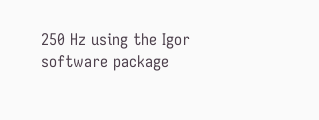250 Hz using the Igor software package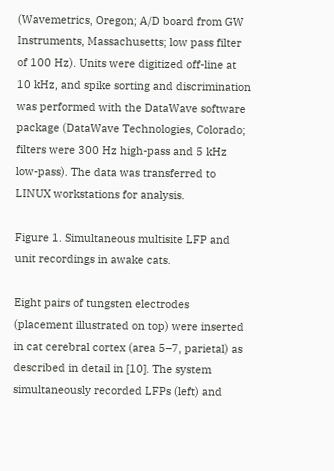(Wavemetrics, Oregon; A/D board from GW Instruments, Massachusetts; low pass filter of 100 Hz). Units were digitized off-line at 10 kHz, and spike sorting and discrimination was performed with the DataWave software package (DataWave Technologies, Colorado; filters were 300 Hz high-pass and 5 kHz low-pass). The data was transferred to LINUX workstations for analysis.

Figure 1. Simultaneous multisite LFP and unit recordings in awake cats.

Eight pairs of tungsten electrodes (placement illustrated on top) were inserted in cat cerebral cortex (area 5–7, parietal) as described in detail in [10]. The system simultaneously recorded LFPs (left) and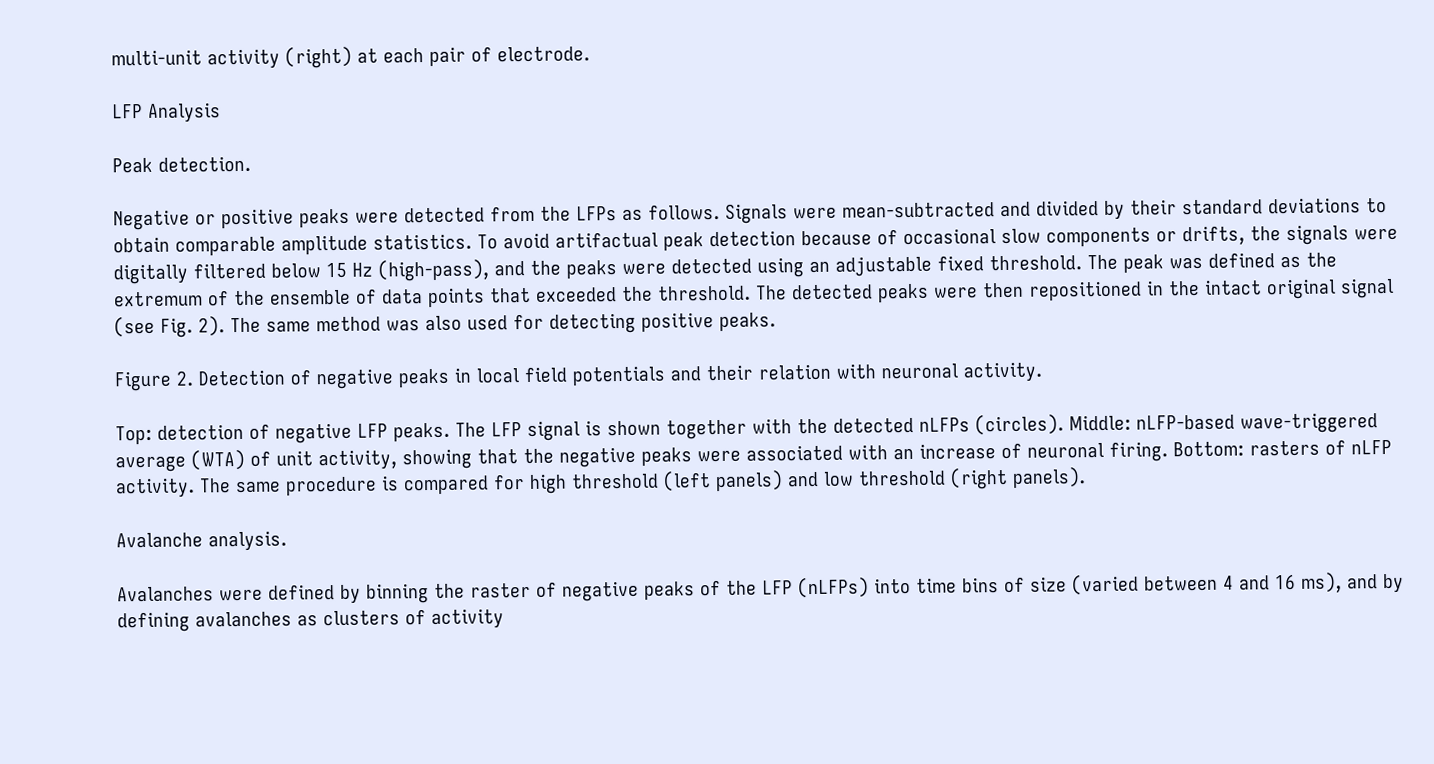multi-unit activity (right) at each pair of electrode.

LFP Analysis

Peak detection.

Negative or positive peaks were detected from the LFPs as follows. Signals were mean-subtracted and divided by their standard deviations to obtain comparable amplitude statistics. To avoid artifactual peak detection because of occasional slow components or drifts, the signals were digitally filtered below 15 Hz (high-pass), and the peaks were detected using an adjustable fixed threshold. The peak was defined as the extremum of the ensemble of data points that exceeded the threshold. The detected peaks were then repositioned in the intact original signal (see Fig. 2). The same method was also used for detecting positive peaks.

Figure 2. Detection of negative peaks in local field potentials and their relation with neuronal activity.

Top: detection of negative LFP peaks. The LFP signal is shown together with the detected nLFPs (circles). Middle: nLFP-based wave-triggered average (WTA) of unit activity, showing that the negative peaks were associated with an increase of neuronal firing. Bottom: rasters of nLFP activity. The same procedure is compared for high threshold (left panels) and low threshold (right panels).

Avalanche analysis.

Avalanches were defined by binning the raster of negative peaks of the LFP (nLFPs) into time bins of size (varied between 4 and 16 ms), and by defining avalanches as clusters of activity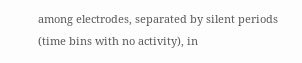among electrodes, separated by silent periods (time bins with no activity), in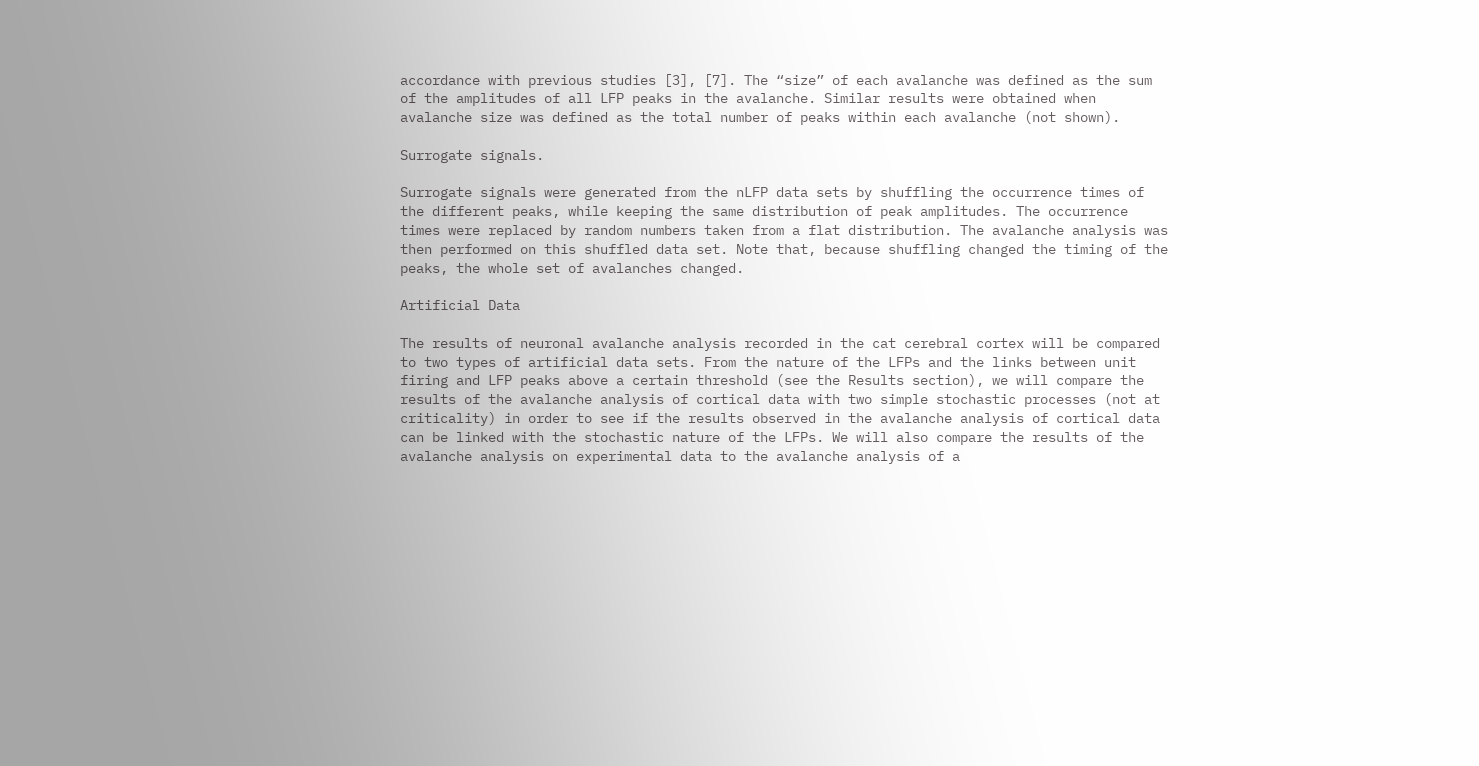accordance with previous studies [3], [7]. The “size” of each avalanche was defined as the sum of the amplitudes of all LFP peaks in the avalanche. Similar results were obtained when avalanche size was defined as the total number of peaks within each avalanche (not shown).

Surrogate signals.

Surrogate signals were generated from the nLFP data sets by shuffling the occurrence times of the different peaks, while keeping the same distribution of peak amplitudes. The occurrence times were replaced by random numbers taken from a flat distribution. The avalanche analysis was then performed on this shuffled data set. Note that, because shuffling changed the timing of the peaks, the whole set of avalanches changed.

Artificial Data

The results of neuronal avalanche analysis recorded in the cat cerebral cortex will be compared to two types of artificial data sets. From the nature of the LFPs and the links between unit firing and LFP peaks above a certain threshold (see the Results section), we will compare the results of the avalanche analysis of cortical data with two simple stochastic processes (not at criticality) in order to see if the results observed in the avalanche analysis of cortical data can be linked with the stochastic nature of the LFPs. We will also compare the results of the avalanche analysis on experimental data to the avalanche analysis of a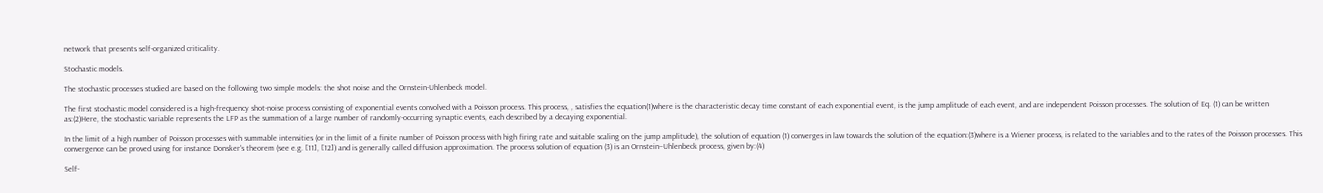network that presents self-organized criticality.

Stochastic models.

The stochastic processes studied are based on the following two simple models: the shot noise and the Ornstein-Uhlenbeck model.

The first stochastic model considered is a high-frequency shot-noise process consisting of exponential events convolved with a Poisson process. This process, , satisfies the equation(1)where is the characteristic decay time constant of each exponential event, is the jump amplitude of each event, and are independent Poisson processes. The solution of Eq. (1) can be written as:(2)Here, the stochastic variable represents the LFP as the summation of a large number of randomly-occurring synaptic events, each described by a decaying exponential.

In the limit of a high number of Poisson processes with summable intensities (or in the limit of a finite number of Poisson process with high firing rate and suitable scaling on the jump amplitude), the solution of equation (1) converges in law towards the solution of the equation:(3)where is a Wiener process, is related to the variables and to the rates of the Poisson processes. This convergence can be proved using for instance Donsker's theorem (see e.g. [11], [12]) and is generally called diffusion approximation. The process solution of equation (3) is an Ornstein–Uhlenbeck process, given by:(4)

Self-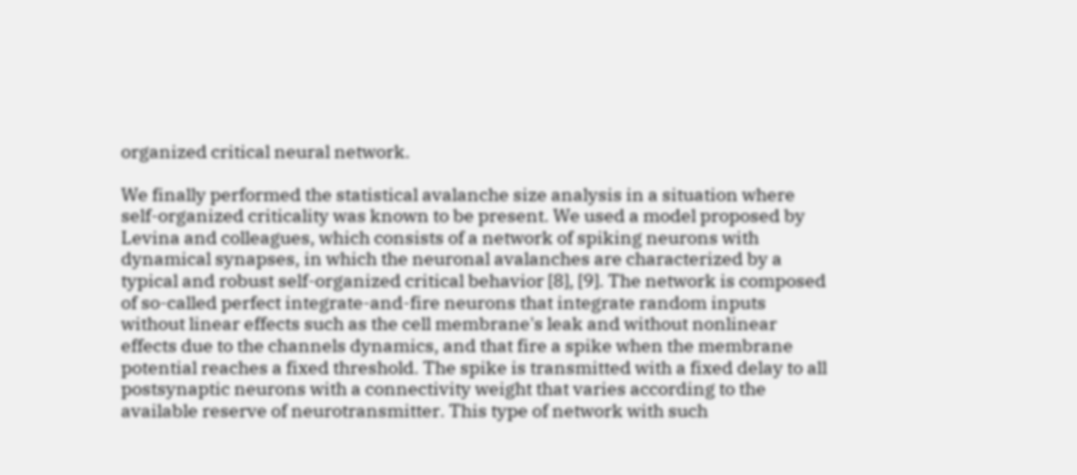organized critical neural network.

We finally performed the statistical avalanche size analysis in a situation where self-organized criticality was known to be present. We used a model proposed by Levina and colleagues, which consists of a network of spiking neurons with dynamical synapses, in which the neuronal avalanches are characterized by a typical and robust self-organized critical behavior [8], [9]. The network is composed of so-called perfect integrate-and-fire neurons that integrate random inputs without linear effects such as the cell membrane's leak and without nonlinear effects due to the channels dynamics, and that fire a spike when the membrane potential reaches a fixed threshold. The spike is transmitted with a fixed delay to all postsynaptic neurons with a connectivity weight that varies according to the available reserve of neurotransmitter. This type of network with such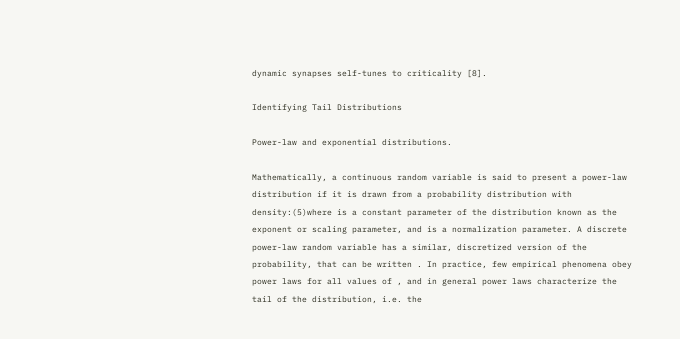dynamic synapses self-tunes to criticality [8].

Identifying Tail Distributions

Power-law and exponential distributions.

Mathematically, a continuous random variable is said to present a power-law distribution if it is drawn from a probability distribution with density:(5)where is a constant parameter of the distribution known as the exponent or scaling parameter, and is a normalization parameter. A discrete power-law random variable has a similar, discretized version of the probability, that can be written . In practice, few empirical phenomena obey power laws for all values of , and in general power laws characterize the tail of the distribution, i.e. the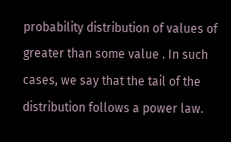probability distribution of values of greater than some value . In such cases, we say that the tail of the distribution follows a power law.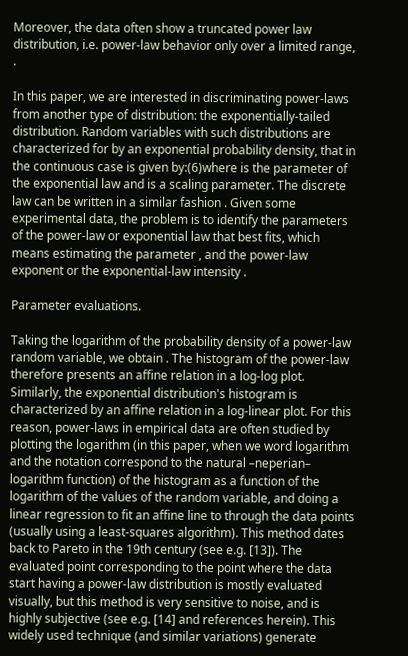Moreover, the data often show a truncated power law distribution, i.e. power-law behavior only over a limited range, .

In this paper, we are interested in discriminating power-laws from another type of distribution: the exponentially-tailed distribution. Random variables with such distributions are characterized for by an exponential probability density, that in the continuous case is given by:(6)where is the parameter of the exponential law and is a scaling parameter. The discrete law can be written in a similar fashion . Given some experimental data, the problem is to identify the parameters of the power-law or exponential law that best fits, which means estimating the parameter , and the power-law exponent or the exponential-law intensity .

Parameter evaluations.

Taking the logarithm of the probability density of a power-law random variable, we obtain . The histogram of the power-law therefore presents an affine relation in a log-log plot. Similarly, the exponential distribution's histogram is characterized by an affine relation in a log-linear plot. For this reason, power-laws in empirical data are often studied by plotting the logarithm (in this paper, when we word logarithm and the notation correspond to the natural –neperian– logarithm function) of the histogram as a function of the logarithm of the values of the random variable, and doing a linear regression to fit an affine line to through the data points (usually using a least-squares algorithm). This method dates back to Pareto in the 19th century (see e.g. [13]). The evaluated point corresponding to the point where the data start having a power-law distribution is mostly evaluated visually, but this method is very sensitive to noise, and is highly subjective (see e.g. [14] and references herein). This widely used technique (and similar variations) generate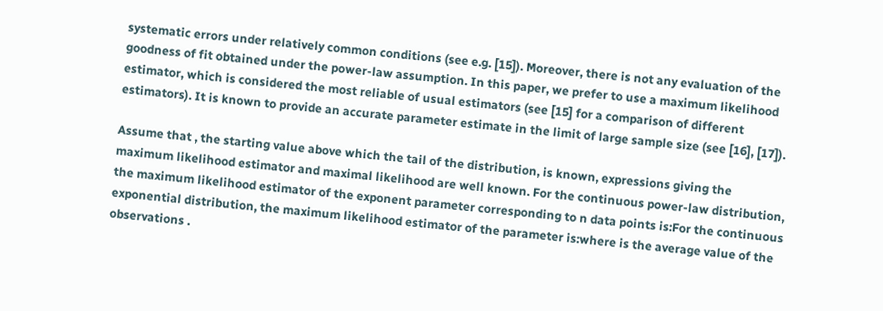systematic errors under relatively common conditions (see e.g. [15]). Moreover, there is not any evaluation of the goodness of fit obtained under the power-law assumption. In this paper, we prefer to use a maximum likelihood estimator, which is considered the most reliable of usual estimators (see [15] for a comparison of different estimators). It is known to provide an accurate parameter estimate in the limit of large sample size (see [16], [17]).

Assume that , the starting value above which the tail of the distribution, is known, expressions giving the maximum likelihood estimator and maximal likelihood are well known. For the continuous power-law distribution, the maximum likelihood estimator of the exponent parameter corresponding to n data points is:For the continuous exponential distribution, the maximum likelihood estimator of the parameter is:where is the average value of the observations .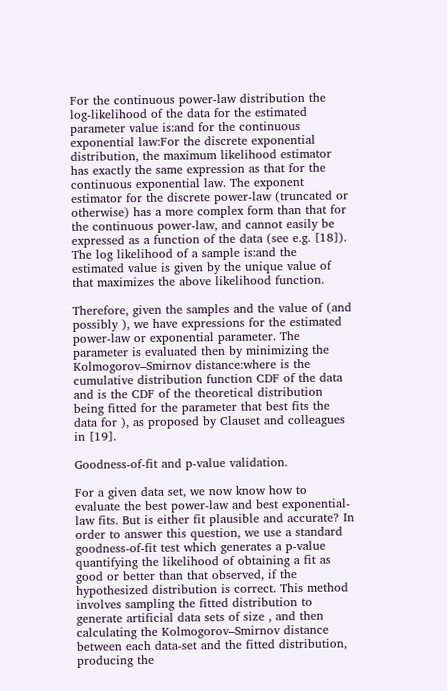For the continuous power-law distribution the log-likelihood of the data for the estimated parameter value is:and for the continuous exponential law:For the discrete exponential distribution, the maximum likelihood estimator has exactly the same expression as that for the continuous exponential law. The exponent estimator for the discrete power-law (truncated or otherwise) has a more complex form than that for the continuous power-law, and cannot easily be expressed as a function of the data (see e.g. [18]). The log likelihood of a sample is:and the estimated value is given by the unique value of that maximizes the above likelihood function.

Therefore, given the samples and the value of (and possibly ), we have expressions for the estimated power-law or exponential parameter. The parameter is evaluated then by minimizing the Kolmogorov–Smirnov distance:where is the cumulative distribution function CDF of the data and is the CDF of the theoretical distribution being fitted for the parameter that best fits the data for ), as proposed by Clauset and colleagues in [19].

Goodness-of-fit and p-value validation.

For a given data set, we now know how to evaluate the best power-law and best exponential-law fits. But is either fit plausible and accurate? In order to answer this question, we use a standard goodness-of-fit test which generates a p-value quantifying the likelihood of obtaining a fit as good or better than that observed, if the hypothesized distribution is correct. This method involves sampling the fitted distribution to generate artificial data sets of size , and then calculating the Kolmogorov–Smirnov distance between each data-set and the fitted distribution, producing the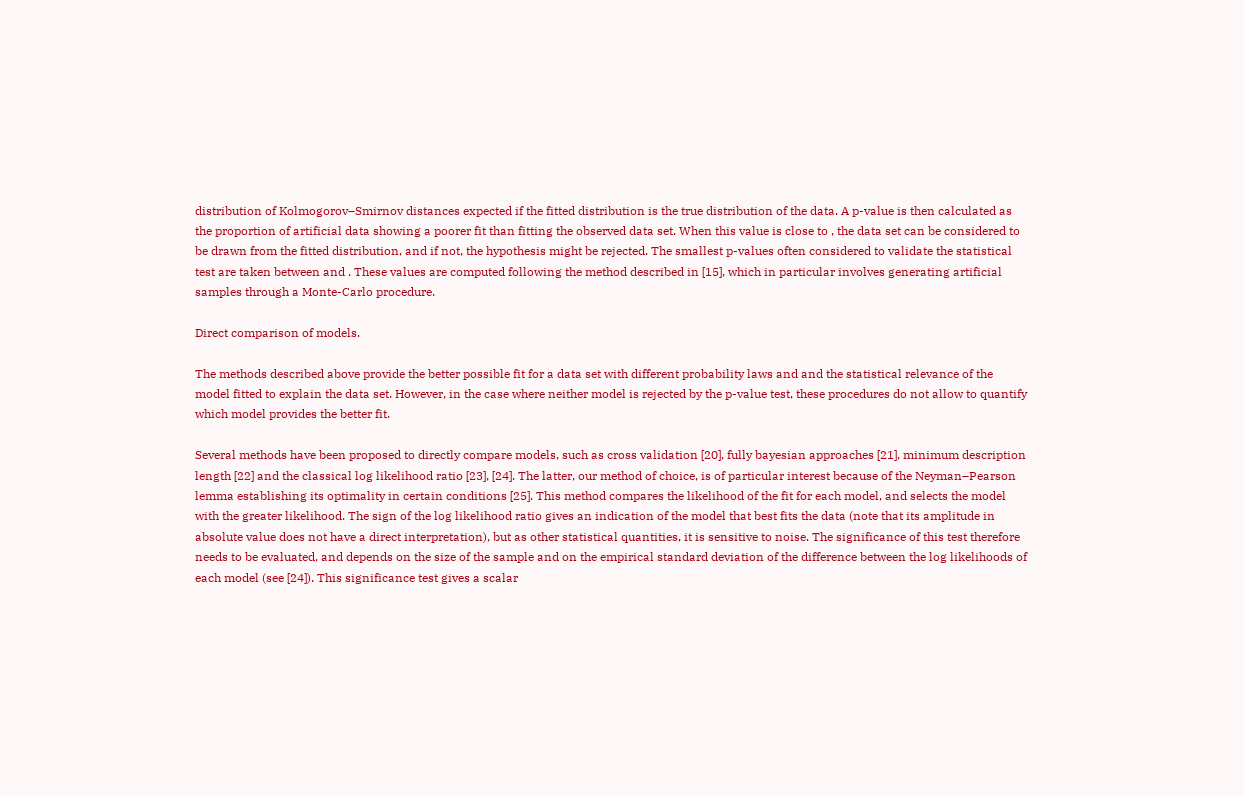distribution of Kolmogorov–Smirnov distances expected if the fitted distribution is the true distribution of the data. A p-value is then calculated as the proportion of artificial data showing a poorer fit than fitting the observed data set. When this value is close to , the data set can be considered to be drawn from the fitted distribution, and if not, the hypothesis might be rejected. The smallest p-values often considered to validate the statistical test are taken between and . These values are computed following the method described in [15], which in particular involves generating artificial samples through a Monte-Carlo procedure.

Direct comparison of models.

The methods described above provide the better possible fit for a data set with different probability laws and and the statistical relevance of the model fitted to explain the data set. However, in the case where neither model is rejected by the p-value test, these procedures do not allow to quantify which model provides the better fit.

Several methods have been proposed to directly compare models, such as cross validation [20], fully bayesian approaches [21], minimum description length [22] and the classical log likelihood ratio [23], [24]. The latter, our method of choice, is of particular interest because of the Neyman–Pearson lemma establishing its optimality in certain conditions [25]. This method compares the likelihood of the fit for each model, and selects the model with the greater likelihood. The sign of the log likelihood ratio gives an indication of the model that best fits the data (note that its amplitude in absolute value does not have a direct interpretation), but as other statistical quantities, it is sensitive to noise. The significance of this test therefore needs to be evaluated, and depends on the size of the sample and on the empirical standard deviation of the difference between the log likelihoods of each model (see [24]). This significance test gives a scalar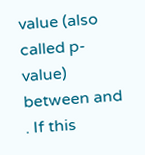value (also called p-value) between and . If this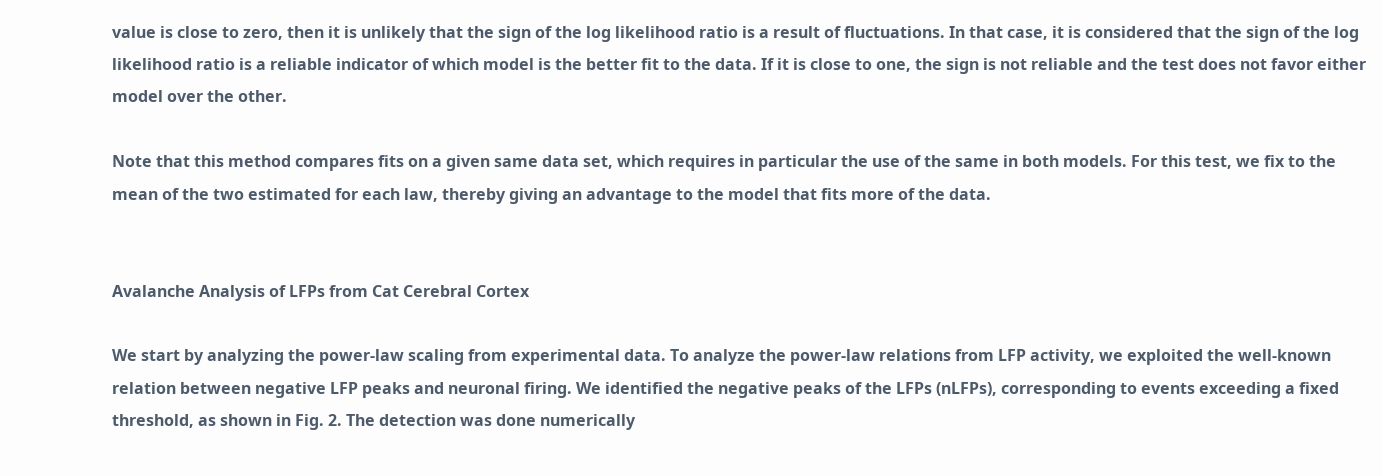value is close to zero, then it is unlikely that the sign of the log likelihood ratio is a result of fluctuations. In that case, it is considered that the sign of the log likelihood ratio is a reliable indicator of which model is the better fit to the data. If it is close to one, the sign is not reliable and the test does not favor either model over the other.

Note that this method compares fits on a given same data set, which requires in particular the use of the same in both models. For this test, we fix to the mean of the two estimated for each law, thereby giving an advantage to the model that fits more of the data.


Avalanche Analysis of LFPs from Cat Cerebral Cortex

We start by analyzing the power-law scaling from experimental data. To analyze the power-law relations from LFP activity, we exploited the well-known relation between negative LFP peaks and neuronal firing. We identified the negative peaks of the LFPs (nLFPs), corresponding to events exceeding a fixed threshold, as shown in Fig. 2. The detection was done numerically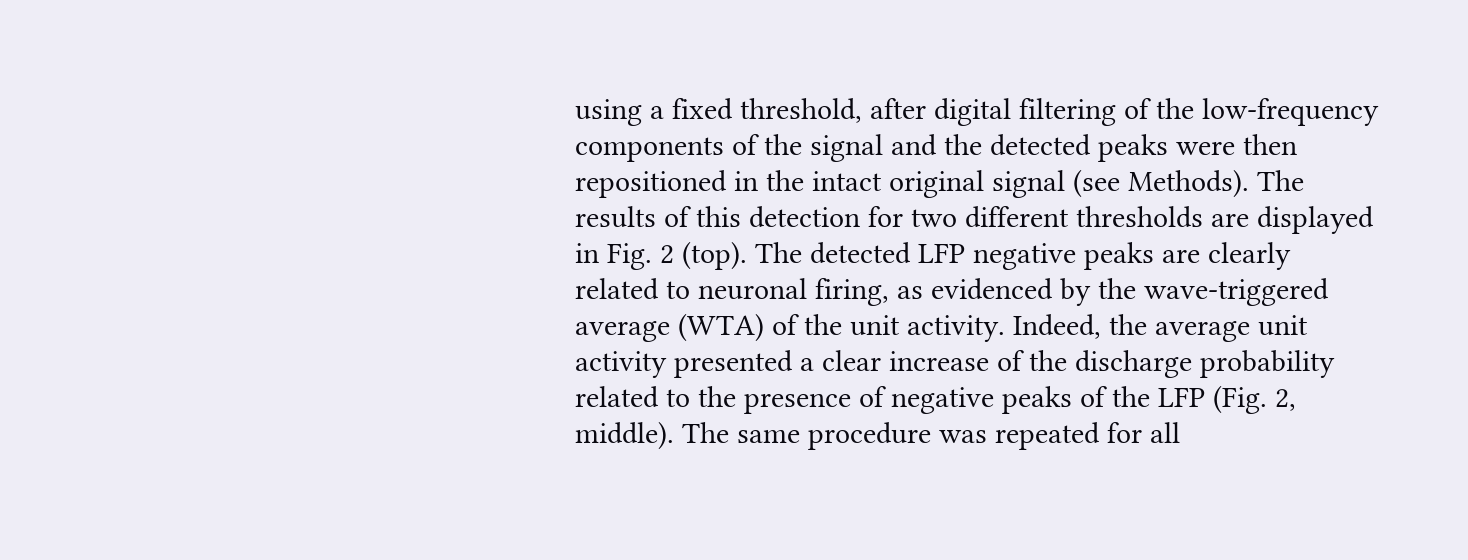using a fixed threshold, after digital filtering of the low-frequency components of the signal and the detected peaks were then repositioned in the intact original signal (see Methods). The results of this detection for two different thresholds are displayed in Fig. 2 (top). The detected LFP negative peaks are clearly related to neuronal firing, as evidenced by the wave-triggered average (WTA) of the unit activity. Indeed, the average unit activity presented a clear increase of the discharge probability related to the presence of negative peaks of the LFP (Fig. 2, middle). The same procedure was repeated for all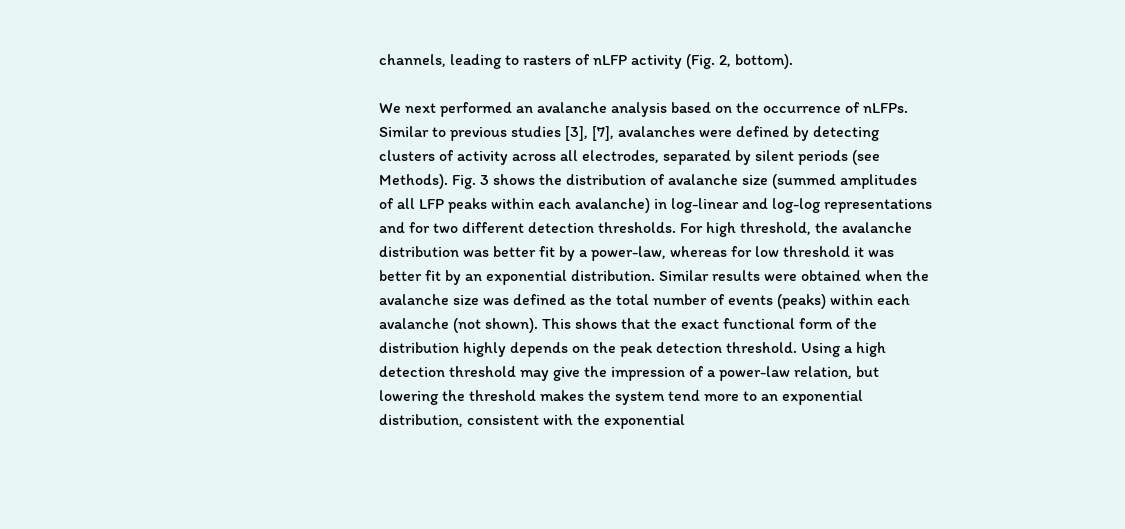channels, leading to rasters of nLFP activity (Fig. 2, bottom).

We next performed an avalanche analysis based on the occurrence of nLFPs. Similar to previous studies [3], [7], avalanches were defined by detecting clusters of activity across all electrodes, separated by silent periods (see Methods). Fig. 3 shows the distribution of avalanche size (summed amplitudes of all LFP peaks within each avalanche) in log-linear and log-log representations and for two different detection thresholds. For high threshold, the avalanche distribution was better fit by a power-law, whereas for low threshold it was better fit by an exponential distribution. Similar results were obtained when the avalanche size was defined as the total number of events (peaks) within each avalanche (not shown). This shows that the exact functional form of the distribution highly depends on the peak detection threshold. Using a high detection threshold may give the impression of a power-law relation, but lowering the threshold makes the system tend more to an exponential distribution, consistent with the exponential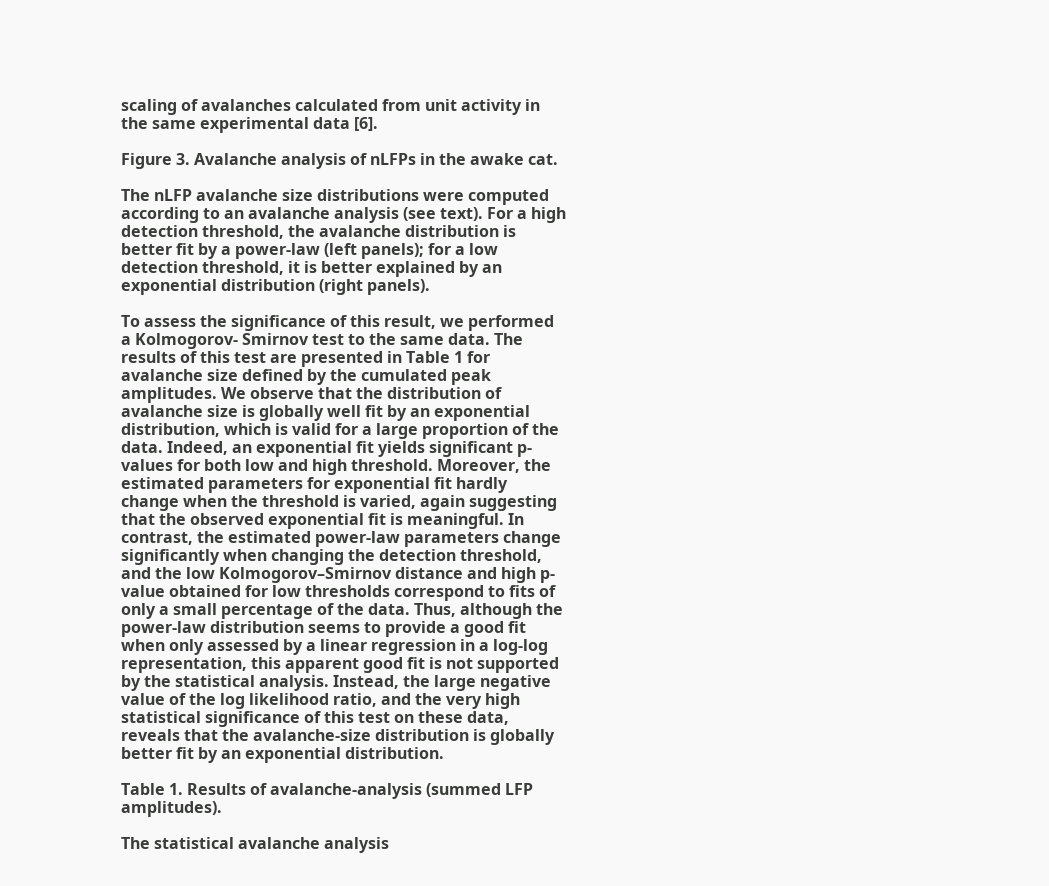scaling of avalanches calculated from unit activity in the same experimental data [6].

Figure 3. Avalanche analysis of nLFPs in the awake cat.

The nLFP avalanche size distributions were computed according to an avalanche analysis (see text). For a high detection threshold, the avalanche distribution is better fit by a power-law (left panels); for a low detection threshold, it is better explained by an exponential distribution (right panels).

To assess the significance of this result, we performed a Kolmogorov- Smirnov test to the same data. The results of this test are presented in Table 1 for avalanche size defined by the cumulated peak amplitudes. We observe that the distribution of avalanche size is globally well fit by an exponential distribution, which is valid for a large proportion of the data. Indeed, an exponential fit yields significant p-values for both low and high threshold. Moreover, the estimated parameters for exponential fit hardly change when the threshold is varied, again suggesting that the observed exponential fit is meaningful. In contrast, the estimated power-law parameters change significantly when changing the detection threshold, and the low Kolmogorov–Smirnov distance and high p-value obtained for low thresholds correspond to fits of only a small percentage of the data. Thus, although the power-law distribution seems to provide a good fit when only assessed by a linear regression in a log-log representation, this apparent good fit is not supported by the statistical analysis. Instead, the large negative value of the log likelihood ratio, and the very high statistical significance of this test on these data, reveals that the avalanche-size distribution is globally better fit by an exponential distribution.

Table 1. Results of avalanche-analysis (summed LFP amplitudes).

The statistical avalanche analysis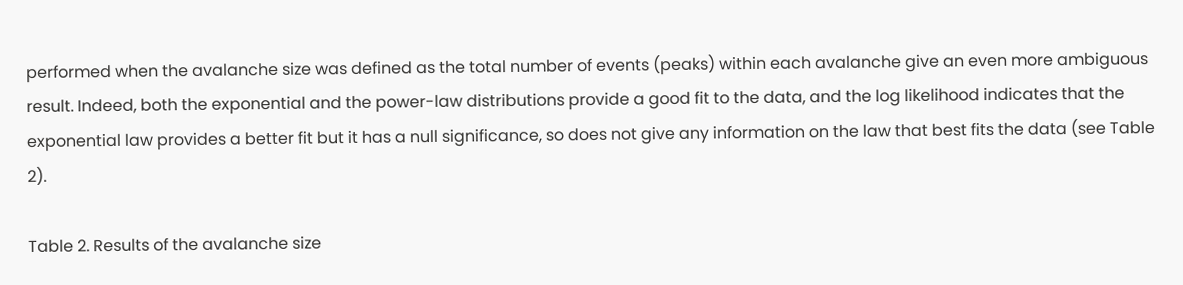performed when the avalanche size was defined as the total number of events (peaks) within each avalanche give an even more ambiguous result. Indeed, both the exponential and the power-law distributions provide a good fit to the data, and the log likelihood indicates that the exponential law provides a better fit but it has a null significance, so does not give any information on the law that best fits the data (see Table 2).

Table 2. Results of the avalanche size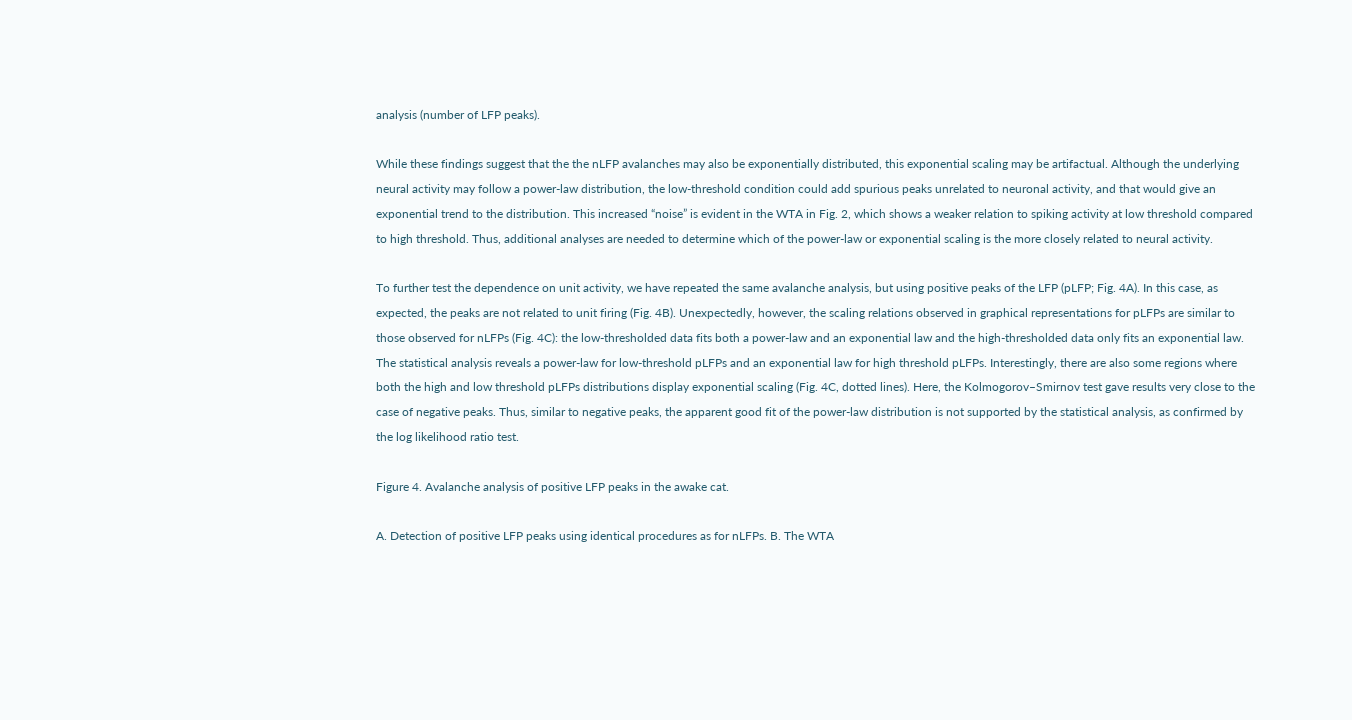analysis (number of LFP peaks).

While these findings suggest that the the nLFP avalanches may also be exponentially distributed, this exponential scaling may be artifactual. Although the underlying neural activity may follow a power-law distribution, the low-threshold condition could add spurious peaks unrelated to neuronal activity, and that would give an exponential trend to the distribution. This increased “noise” is evident in the WTA in Fig. 2, which shows a weaker relation to spiking activity at low threshold compared to high threshold. Thus, additional analyses are needed to determine which of the power-law or exponential scaling is the more closely related to neural activity.

To further test the dependence on unit activity, we have repeated the same avalanche analysis, but using positive peaks of the LFP (pLFP; Fig. 4A). In this case, as expected, the peaks are not related to unit firing (Fig. 4B). Unexpectedly, however, the scaling relations observed in graphical representations for pLFPs are similar to those observed for nLFPs (Fig. 4C): the low-thresholded data fits both a power-law and an exponential law and the high-thresholded data only fits an exponential law. The statistical analysis reveals a power-law for low-threshold pLFPs and an exponential law for high threshold pLFPs. Interestingly, there are also some regions where both the high and low threshold pLFPs distributions display exponential scaling (Fig. 4C, dotted lines). Here, the Kolmogorov–Smirnov test gave results very close to the case of negative peaks. Thus, similar to negative peaks, the apparent good fit of the power-law distribution is not supported by the statistical analysis, as confirmed by the log likelihood ratio test.

Figure 4. Avalanche analysis of positive LFP peaks in the awake cat.

A. Detection of positive LFP peaks using identical procedures as for nLFPs. B. The WTA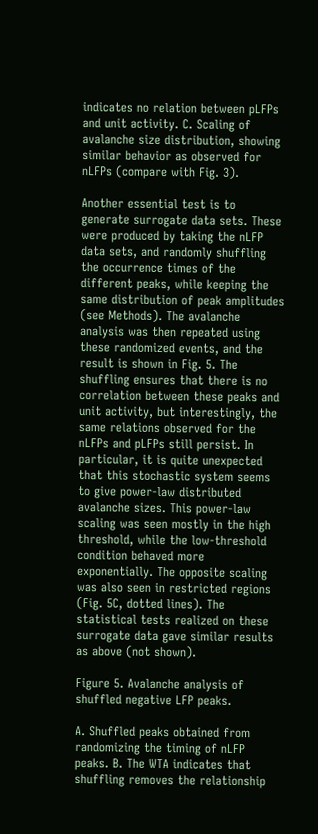indicates no relation between pLFPs and unit activity. C. Scaling of avalanche size distribution, showing similar behavior as observed for nLFPs (compare with Fig. 3).

Another essential test is to generate surrogate data sets. These were produced by taking the nLFP data sets, and randomly shuffling the occurrence times of the different peaks, while keeping the same distribution of peak amplitudes (see Methods). The avalanche analysis was then repeated using these randomized events, and the result is shown in Fig. 5. The shuffling ensures that there is no correlation between these peaks and unit activity, but interestingly, the same relations observed for the nLFPs and pLFPs still persist. In particular, it is quite unexpected that this stochastic system seems to give power-law distributed avalanche sizes. This power-law scaling was seen mostly in the high threshold, while the low-threshold condition behaved more exponentially. The opposite scaling was also seen in restricted regions (Fig. 5C, dotted lines). The statistical tests realized on these surrogate data gave similar results as above (not shown).

Figure 5. Avalanche analysis of shuffled negative LFP peaks.

A. Shuffled peaks obtained from randomizing the timing of nLFP peaks. B. The WTA indicates that shuffling removes the relationship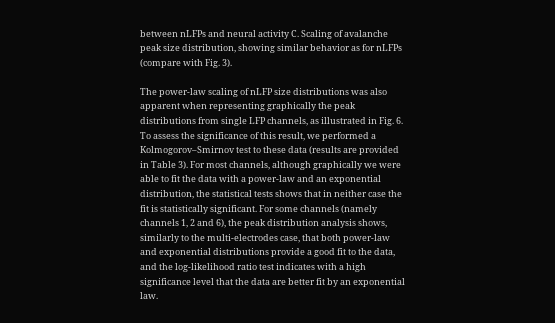between nLFPs and neural activity C. Scaling of avalanche peak size distribution, showing similar behavior as for nLFPs (compare with Fig. 3).

The power-law scaling of nLFP size distributions was also apparent when representing graphically the peak distributions from single LFP channels, as illustrated in Fig. 6. To assess the significance of this result, we performed a Kolmogorov–Smirnov test to these data (results are provided in Table 3). For most channels, although graphically we were able to fit the data with a power-law and an exponential distribution, the statistical tests shows that in neither case the fit is statistically significant. For some channels (namely channels 1, 2 and 6), the peak distribution analysis shows, similarly to the multi-electrodes case, that both power-law and exponential distributions provide a good fit to the data, and the log-likelihood ratio test indicates with a high significance level that the data are better fit by an exponential law.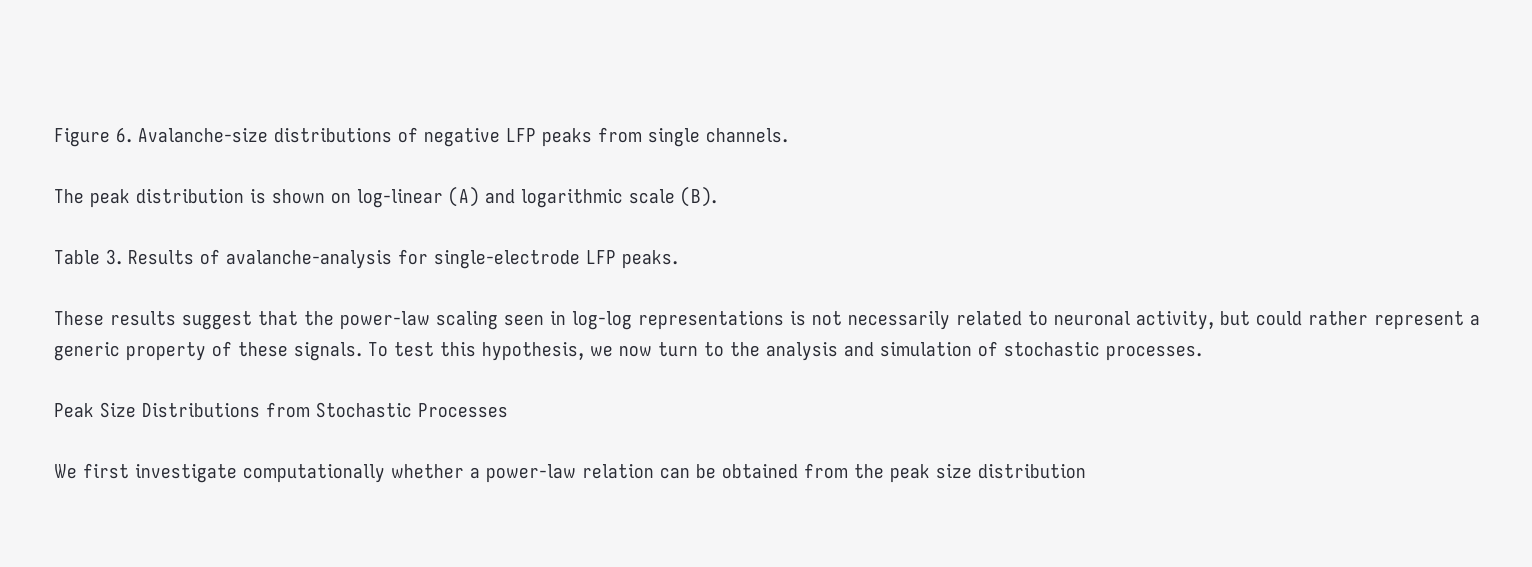Figure 6. Avalanche-size distributions of negative LFP peaks from single channels.

The peak distribution is shown on log-linear (A) and logarithmic scale (B).

Table 3. Results of avalanche-analysis for single-electrode LFP peaks.

These results suggest that the power-law scaling seen in log-log representations is not necessarily related to neuronal activity, but could rather represent a generic property of these signals. To test this hypothesis, we now turn to the analysis and simulation of stochastic processes.

Peak Size Distributions from Stochastic Processes

We first investigate computationally whether a power-law relation can be obtained from the peak size distribution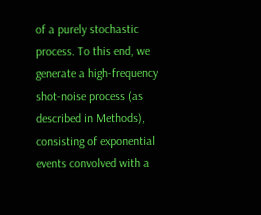of a purely stochastic process. To this end, we generate a high-frequency shot-noise process (as described in Methods), consisting of exponential events convolved with a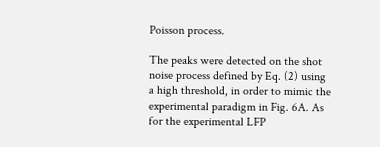Poisson process.

The peaks were detected on the shot noise process defined by Eq. (2) using a high threshold, in order to mimic the experimental paradigm in Fig. 6A. As for the experimental LFP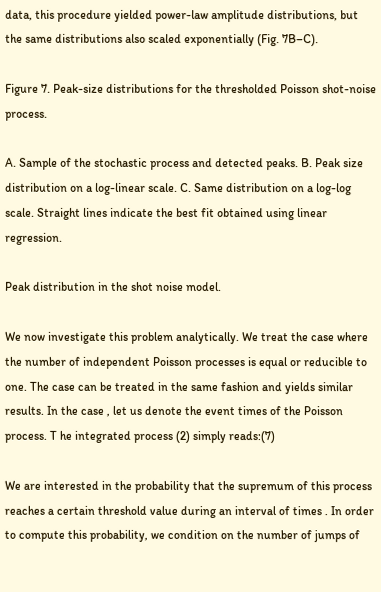data, this procedure yielded power-law amplitude distributions, but the same distributions also scaled exponentially (Fig. 7B–C).

Figure 7. Peak-size distributions for the thresholded Poisson shot-noise process.

A. Sample of the stochastic process and detected peaks. B. Peak size distribution on a log-linear scale. C. Same distribution on a log-log scale. Straight lines indicate the best fit obtained using linear regression.

Peak distribution in the shot noise model.

We now investigate this problem analytically. We treat the case where the number of independent Poisson processes is equal or reducible to one. The case can be treated in the same fashion and yields similar results. In the case , let us denote the event times of the Poisson process. T he integrated process (2) simply reads:(7)

We are interested in the probability that the supremum of this process reaches a certain threshold value during an interval of times . In order to compute this probability, we condition on the number of jumps of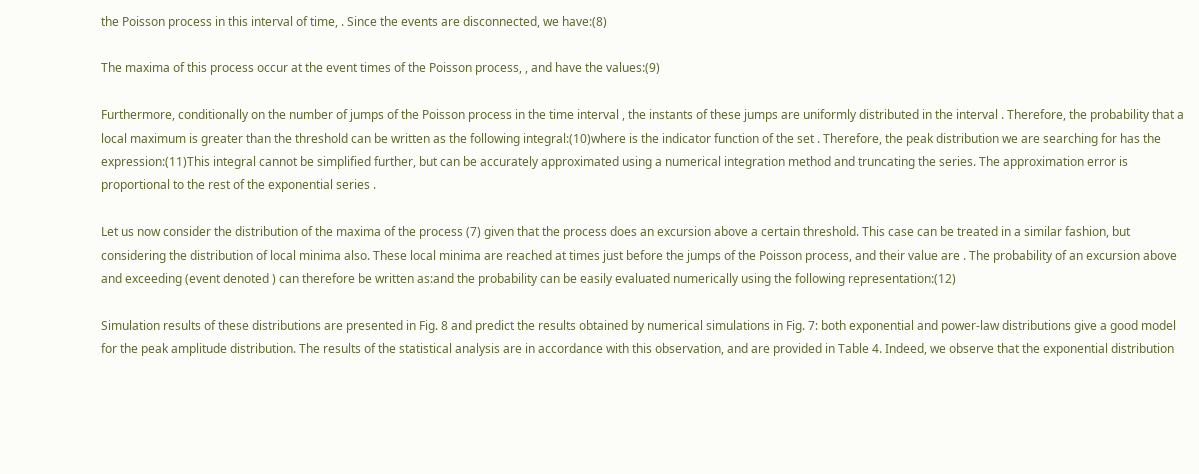the Poisson process in this interval of time, . Since the events are disconnected, we have:(8)

The maxima of this process occur at the event times of the Poisson process, , and have the values:(9)

Furthermore, conditionally on the number of jumps of the Poisson process in the time interval , the instants of these jumps are uniformly distributed in the interval . Therefore, the probability that a local maximum is greater than the threshold can be written as the following integral:(10)where is the indicator function of the set . Therefore, the peak distribution we are searching for has the expression:(11)This integral cannot be simplified further, but can be accurately approximated using a numerical integration method and truncating the series. The approximation error is proportional to the rest of the exponential series .

Let us now consider the distribution of the maxima of the process (7) given that the process does an excursion above a certain threshold. This case can be treated in a similar fashion, but considering the distribution of local minima also. These local minima are reached at times just before the jumps of the Poisson process, and their value are . The probability of an excursion above and exceeding (event denoted ) can therefore be written as:and the probability can be easily evaluated numerically using the following representation:(12)

Simulation results of these distributions are presented in Fig. 8 and predict the results obtained by numerical simulations in Fig. 7: both exponential and power-law distributions give a good model for the peak amplitude distribution. The results of the statistical analysis are in accordance with this observation, and are provided in Table 4. Indeed, we observe that the exponential distribution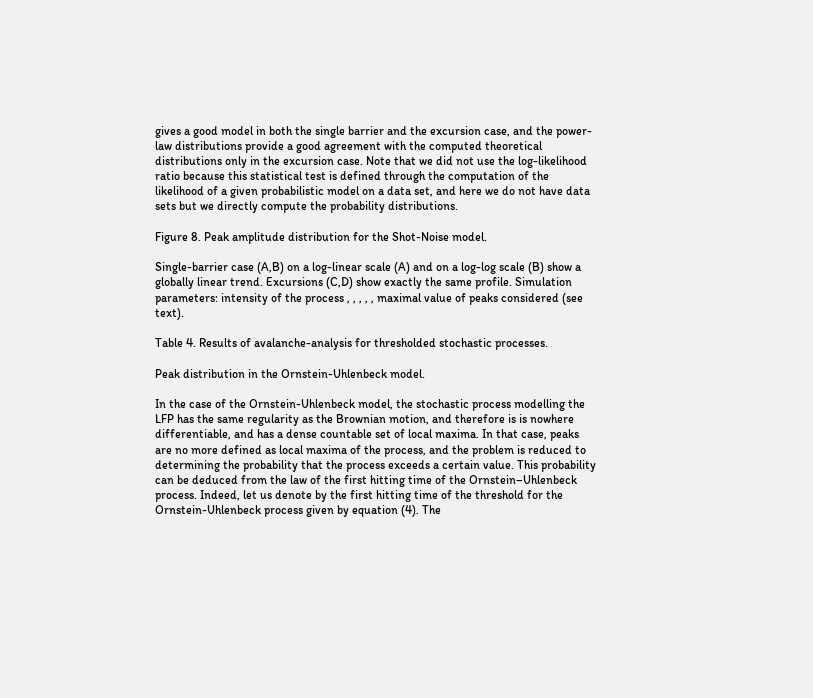gives a good model in both the single barrier and the excursion case, and the power-law distributions provide a good agreement with the computed theoretical distributions only in the excursion case. Note that we did not use the log-likelihood ratio because this statistical test is defined through the computation of the likelihood of a given probabilistic model on a data set, and here we do not have data sets but we directly compute the probability distributions.

Figure 8. Peak amplitude distribution for the Shot-Noise model.

Single-barrier case (A,B) on a log-linear scale (A) and on a log-log scale (B) show a globally linear trend. Excursions (C,D) show exactly the same profile. Simulation parameters: intensity of the process , , , , , maximal value of peaks considered (see text).

Table 4. Results of avalanche-analysis for thresholded stochastic processes.

Peak distribution in the Ornstein-Uhlenbeck model.

In the case of the Ornstein-Uhlenbeck model, the stochastic process modelling the LFP has the same regularity as the Brownian motion, and therefore is is nowhere differentiable, and has a dense countable set of local maxima. In that case, peaks are no more defined as local maxima of the process, and the problem is reduced to determining the probability that the process exceeds a certain value. This probability can be deduced from the law of the first hitting time of the Ornstein–Uhlenbeck process. Indeed, let us denote by the first hitting time of the threshold for the Ornstein-Uhlenbeck process given by equation (4). The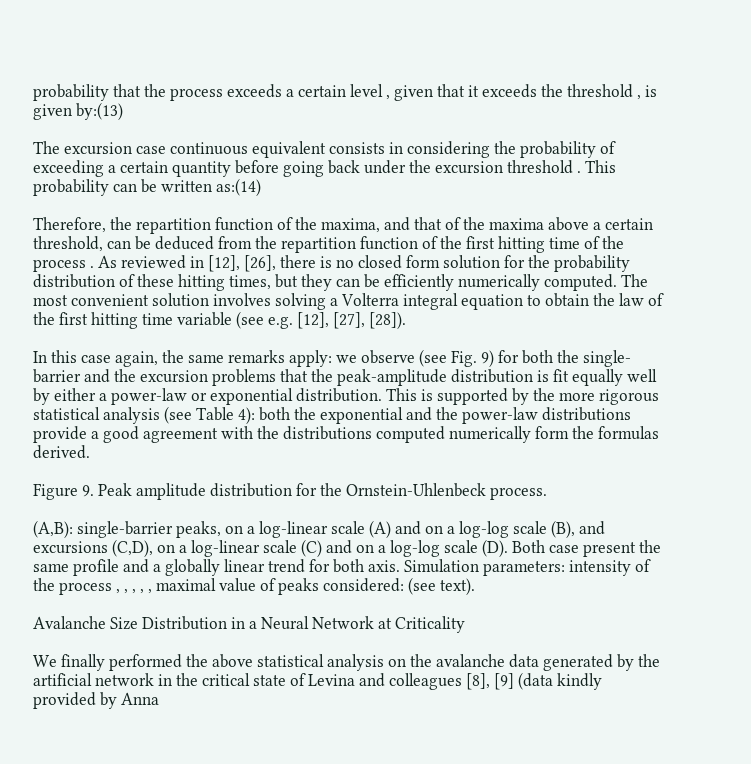probability that the process exceeds a certain level , given that it exceeds the threshold , is given by:(13)

The excursion case continuous equivalent consists in considering the probability of exceeding a certain quantity before going back under the excursion threshold . This probability can be written as:(14)

Therefore, the repartition function of the maxima, and that of the maxima above a certain threshold, can be deduced from the repartition function of the first hitting time of the process . As reviewed in [12], [26], there is no closed form solution for the probability distribution of these hitting times, but they can be efficiently numerically computed. The most convenient solution involves solving a Volterra integral equation to obtain the law of the first hitting time variable (see e.g. [12], [27], [28]).

In this case again, the same remarks apply: we observe (see Fig. 9) for both the single-barrier and the excursion problems that the peak-amplitude distribution is fit equally well by either a power-law or exponential distribution. This is supported by the more rigorous statistical analysis (see Table 4): both the exponential and the power-law distributions provide a good agreement with the distributions computed numerically form the formulas derived.

Figure 9. Peak amplitude distribution for the Ornstein-Uhlenbeck process.

(A,B): single-barrier peaks, on a log-linear scale (A) and on a log-log scale (B), and excursions (C,D), on a log-linear scale (C) and on a log-log scale (D). Both case present the same profile and a globally linear trend for both axis. Simulation parameters: intensity of the process , , , , , maximal value of peaks considered: (see text).

Avalanche Size Distribution in a Neural Network at Criticality

We finally performed the above statistical analysis on the avalanche data generated by the artificial network in the critical state of Levina and colleagues [8], [9] (data kindly provided by Anna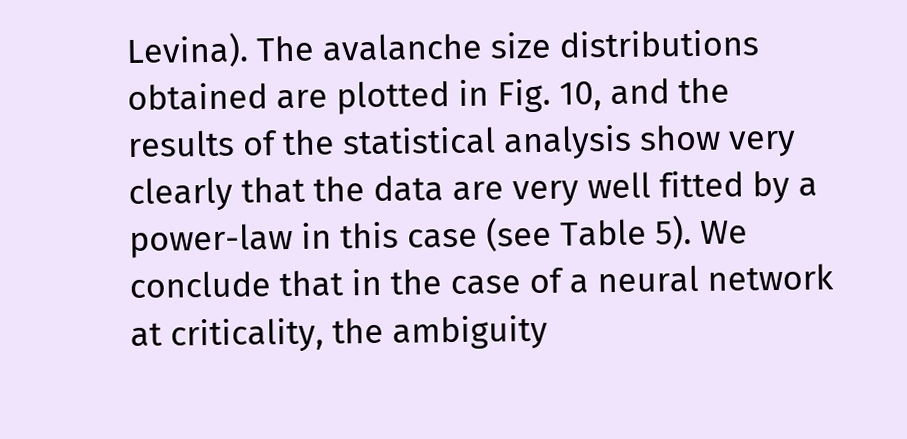Levina). The avalanche size distributions obtained are plotted in Fig. 10, and the results of the statistical analysis show very clearly that the data are very well fitted by a power-law in this case (see Table 5). We conclude that in the case of a neural network at criticality, the ambiguity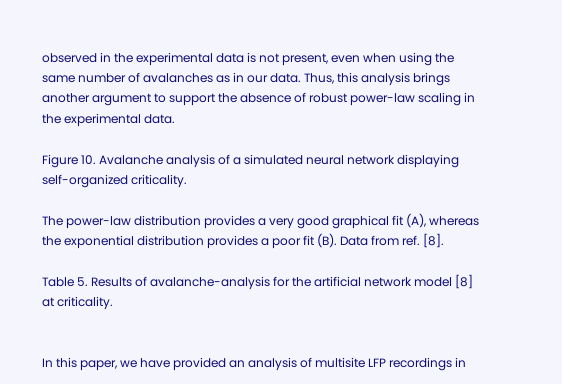observed in the experimental data is not present, even when using the same number of avalanches as in our data. Thus, this analysis brings another argument to support the absence of robust power-law scaling in the experimental data.

Figure 10. Avalanche analysis of a simulated neural network displaying self-organized criticality.

The power-law distribution provides a very good graphical fit (A), whereas the exponential distribution provides a poor fit (B). Data from ref. [8].

Table 5. Results of avalanche-analysis for the artificial network model [8] at criticality.


In this paper, we have provided an analysis of multisite LFP recordings in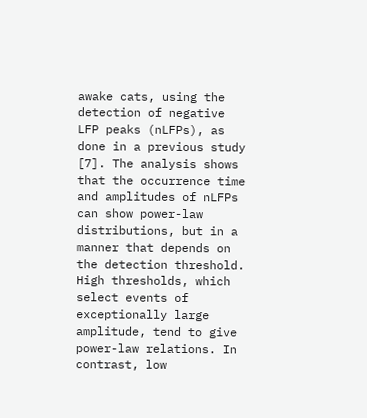awake cats, using the detection of negative LFP peaks (nLFPs), as done in a previous study [7]. The analysis shows that the occurrence time and amplitudes of nLFPs can show power-law distributions, but in a manner that depends on the detection threshold. High thresholds, which select events of exceptionally large amplitude, tend to give power-law relations. In contrast, low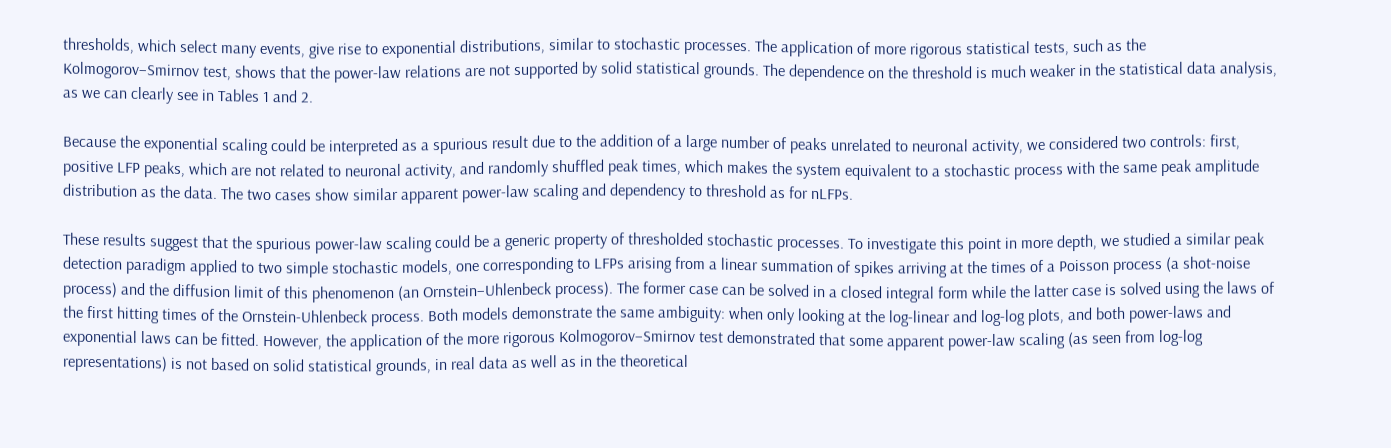thresholds, which select many events, give rise to exponential distributions, similar to stochastic processes. The application of more rigorous statistical tests, such as the Kolmogorov–Smirnov test, shows that the power-law relations are not supported by solid statistical grounds. The dependence on the threshold is much weaker in the statistical data analysis, as we can clearly see in Tables 1 and 2.

Because the exponential scaling could be interpreted as a spurious result due to the addition of a large number of peaks unrelated to neuronal activity, we considered two controls: first, positive LFP peaks, which are not related to neuronal activity, and randomly shuffled peak times, which makes the system equivalent to a stochastic process with the same peak amplitude distribution as the data. The two cases show similar apparent power-law scaling and dependency to threshold as for nLFPs.

These results suggest that the spurious power-law scaling could be a generic property of thresholded stochastic processes. To investigate this point in more depth, we studied a similar peak detection paradigm applied to two simple stochastic models, one corresponding to LFPs arising from a linear summation of spikes arriving at the times of a Poisson process (a shot-noise process) and the diffusion limit of this phenomenon (an Ornstein–Uhlenbeck process). The former case can be solved in a closed integral form while the latter case is solved using the laws of the first hitting times of the Ornstein-Uhlenbeck process. Both models demonstrate the same ambiguity: when only looking at the log-linear and log-log plots, and both power-laws and exponential laws can be fitted. However, the application of the more rigorous Kolmogorov–Smirnov test demonstrated that some apparent power-law scaling (as seen from log-log representations) is not based on solid statistical grounds, in real data as well as in the theoretical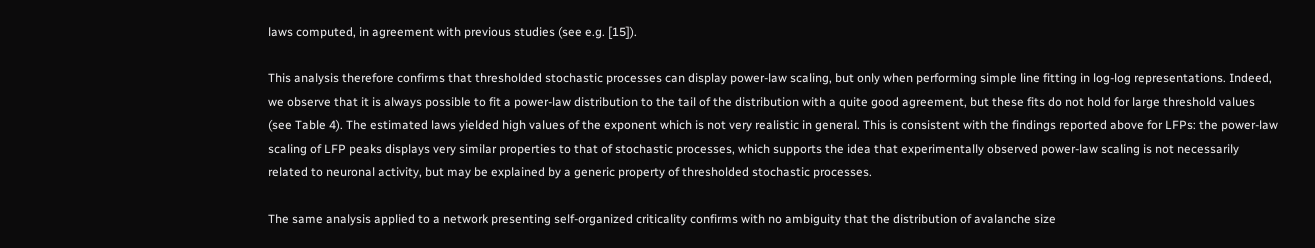laws computed, in agreement with previous studies (see e.g. [15]).

This analysis therefore confirms that thresholded stochastic processes can display power-law scaling, but only when performing simple line fitting in log-log representations. Indeed, we observe that it is always possible to fit a power-law distribution to the tail of the distribution with a quite good agreement, but these fits do not hold for large threshold values (see Table 4). The estimated laws yielded high values of the exponent which is not very realistic in general. This is consistent with the findings reported above for LFPs: the power-law scaling of LFP peaks displays very similar properties to that of stochastic processes, which supports the idea that experimentally observed power-law scaling is not necessarily related to neuronal activity, but may be explained by a generic property of thresholded stochastic processes.

The same analysis applied to a network presenting self-organized criticality confirms with no ambiguity that the distribution of avalanche size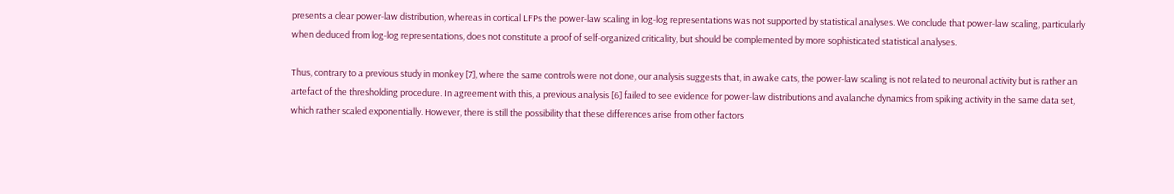presents a clear power-law distribution, whereas in cortical LFPs the power-law scaling in log-log representations was not supported by statistical analyses. We conclude that power-law scaling, particularly when deduced from log-log representations, does not constitute a proof of self-organized criticality, but should be complemented by more sophisticated statistical analyses.

Thus, contrary to a previous study in monkey [7], where the same controls were not done, our analysis suggests that, in awake cats, the power-law scaling is not related to neuronal activity but is rather an artefact of the thresholding procedure. In agreement with this, a previous analysis [6] failed to see evidence for power-law distributions and avalanche dynamics from spiking activity in the same data set, which rather scaled exponentially. However, there is still the possibility that these differences arise from other factors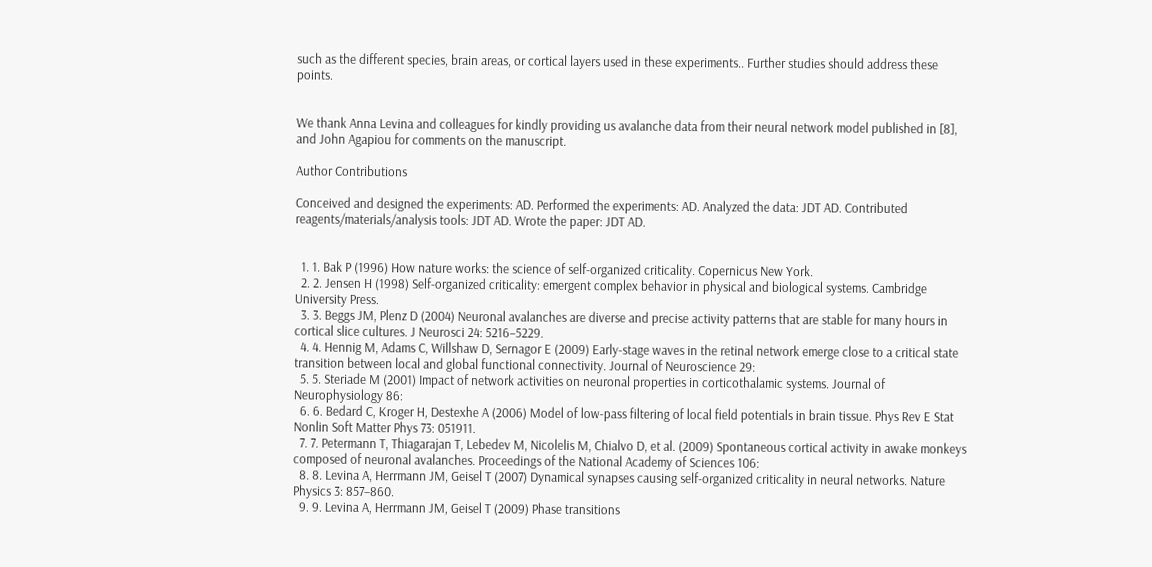such as the different species, brain areas, or cortical layers used in these experiments.. Further studies should address these points.


We thank Anna Levina and colleagues for kindly providing us avalanche data from their neural network model published in [8], and John Agapiou for comments on the manuscript.

Author Contributions

Conceived and designed the experiments: AD. Performed the experiments: AD. Analyzed the data: JDT AD. Contributed reagents/materials/analysis tools: JDT AD. Wrote the paper: JDT AD.


  1. 1. Bak P (1996) How nature works: the science of self-organized criticality. Copernicus New York.
  2. 2. Jensen H (1998) Self-organized criticality: emergent complex behavior in physical and biological systems. Cambridge University Press.
  3. 3. Beggs JM, Plenz D (2004) Neuronal avalanches are diverse and precise activity patterns that are stable for many hours in cortical slice cultures. J Neurosci 24: 5216–5229.
  4. 4. Hennig M, Adams C, Willshaw D, Sernagor E (2009) Early-stage waves in the retinal network emerge close to a critical state transition between local and global functional connectivity. Journal of Neuroscience 29:
  5. 5. Steriade M (2001) Impact of network activities on neuronal properties in corticothalamic systems. Journal of Neurophysiology 86:
  6. 6. Bedard C, Kroger H, Destexhe A (2006) Model of low-pass filtering of local field potentials in brain tissue. Phys Rev E Stat Nonlin Soft Matter Phys 73: 051911.
  7. 7. Petermann T, Thiagarajan T, Lebedev M, Nicolelis M, Chialvo D, et al. (2009) Spontaneous cortical activity in awake monkeys composed of neuronal avalanches. Proceedings of the National Academy of Sciences 106:
  8. 8. Levina A, Herrmann JM, Geisel T (2007) Dynamical synapses causing self-organized criticality in neural networks. Nature Physics 3: 857–860.
  9. 9. Levina A, Herrmann JM, Geisel T (2009) Phase transitions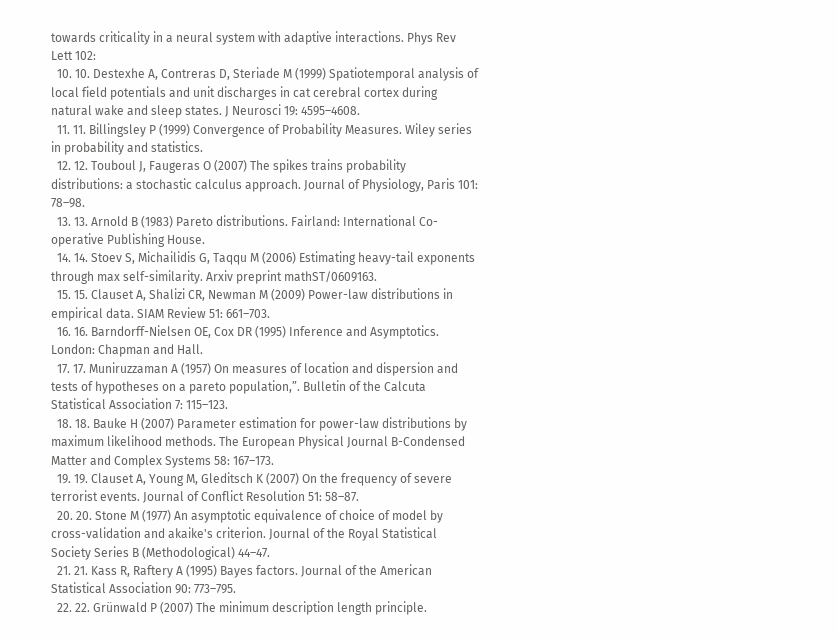towards criticality in a neural system with adaptive interactions. Phys Rev Lett 102:
  10. 10. Destexhe A, Contreras D, Steriade M (1999) Spatiotemporal analysis of local field potentials and unit discharges in cat cerebral cortex during natural wake and sleep states. J Neurosci 19: 4595–4608.
  11. 11. Billingsley P (1999) Convergence of Probability Measures. Wiley series in probability and statistics.
  12. 12. Touboul J, Faugeras O (2007) The spikes trains probability distributions: a stochastic calculus approach. Journal of Physiology, Paris 101: 78–98.
  13. 13. Arnold B (1983) Pareto distributions. Fairland: International Co-operative Publishing House.
  14. 14. Stoev S, Michailidis G, Taqqu M (2006) Estimating heavy-tail exponents through max self-similarity. Arxiv preprint mathST/0609163.
  15. 15. Clauset A, Shalizi CR, Newman M (2009) Power-law distributions in empirical data. SIAM Review 51: 661–703.
  16. 16. Barndorff-Nielsen OE, Cox DR (1995) Inference and Asymptotics. London: Chapman and Hall.
  17. 17. Muniruzzaman A (1957) On measures of location and dispersion and tests of hypotheses on a pareto population,”. Bulletin of the Calcuta Statistical Association 7: 115–123.
  18. 18. Bauke H (2007) Parameter estimation for power-law distributions by maximum likelihood methods. The European Physical Journal B-Condensed Matter and Complex Systems 58: 167–173.
  19. 19. Clauset A, Young M, Gleditsch K (2007) On the frequency of severe terrorist events. Journal of Conflict Resolution 51: 58–87.
  20. 20. Stone M (1977) An asymptotic equivalence of choice of model by cross-validation and akaike's criterion. Journal of the Royal Statistical Society Series B (Methodological) 44–47.
  21. 21. Kass R, Raftery A (1995) Bayes factors. Journal of the American Statistical Association 90: 773–795.
  22. 22. Grünwald P (2007) The minimum description length principle.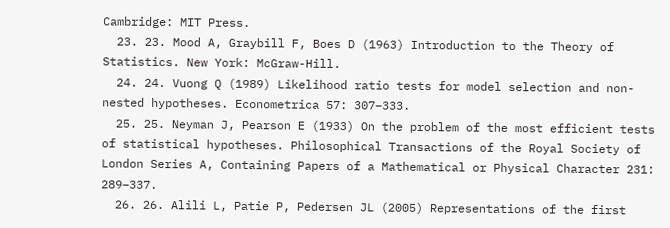Cambridge: MIT Press.
  23. 23. Mood A, Graybill F, Boes D (1963) Introduction to the Theory of Statistics. New York: McGraw-Hill.
  24. 24. Vuong Q (1989) Likelihood ratio tests for model selection and non-nested hypotheses. Econometrica 57: 307–333.
  25. 25. Neyman J, Pearson E (1933) On the problem of the most efficient tests of statistical hypotheses. Philosophical Transactions of the Royal Society of London Series A, Containing Papers of a Mathematical or Physical Character 231: 289–337.
  26. 26. Alili L, Patie P, Pedersen JL (2005) Representations of the first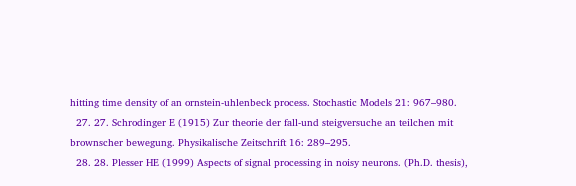hitting time density of an ornstein-uhlenbeck process. Stochastic Models 21: 967–980.
  27. 27. Schrodinger E (1915) Zur theorie der fall-und steigversuche an teilchen mit brownscher bewegung. Physikalische Zeitschrift 16: 289–295.
  28. 28. Plesser HE (1999) Aspects of signal processing in noisy neurons. (Ph.D. thesis),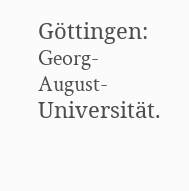Göttingen: Georg-August-Universität.